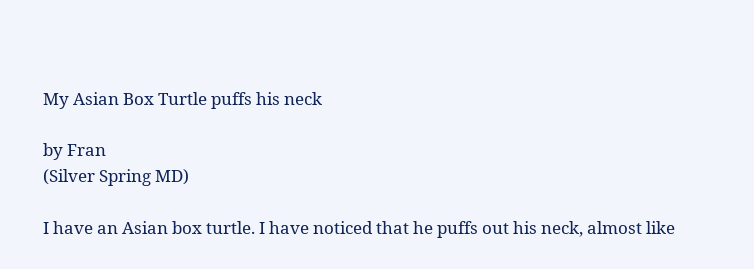My Asian Box Turtle puffs his neck

by Fran
(Silver Spring MD)

I have an Asian box turtle. I have noticed that he puffs out his neck, almost like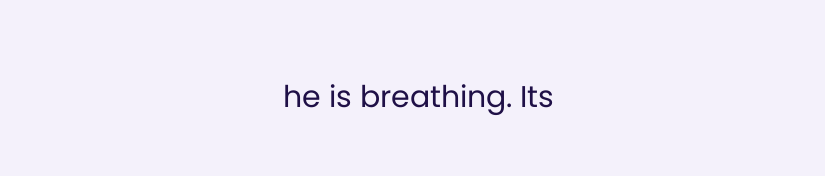he is breathing. Its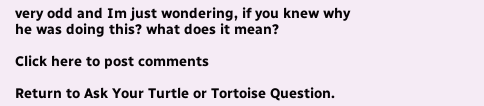very odd and Im just wondering, if you knew why he was doing this? what does it mean?

Click here to post comments

Return to Ask Your Turtle or Tortoise Question.